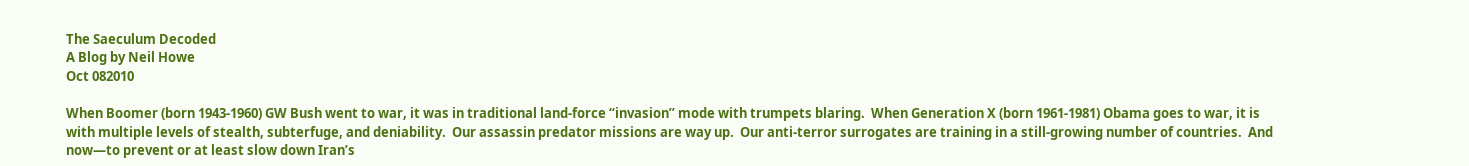The Saeculum Decoded
A Blog by Neil Howe
Oct 082010

When Boomer (born 1943-1960) GW Bush went to war, it was in traditional land-force “invasion” mode with trumpets blaring.  When Generation X (born 1961-1981) Obama goes to war, it is with multiple levels of stealth, subterfuge, and deniability.  Our assassin predator missions are way up.  Our anti-terror surrogates are training in a still-growing number of countries.  And now—to prevent or at least slow down Iran’s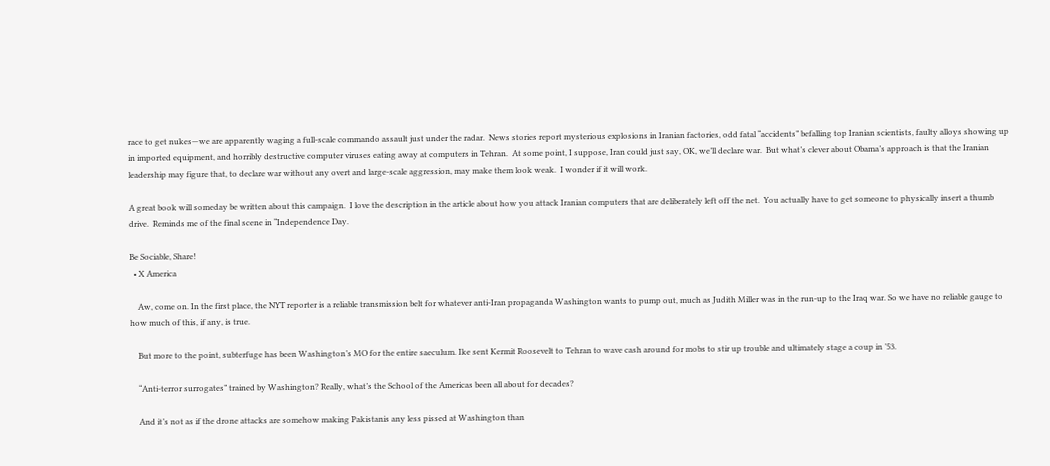race to get nukes—we are apparently waging a full-scale commando assault just under the radar.  News stories report mysterious explosions in Iranian factories, odd fatal “accidents” befalling top Iranian scientists, faulty alloys showing up in imported equipment, and horribly destructive computer viruses eating away at computers in Tehran.  At some point, I suppose, Iran could just say, OK, we’ll declare war.  But what’s clever about Obama’s approach is that the Iranian leadership may figure that, to declare war without any overt and large-scale aggression, may make them look weak.  I wonder if it will work.

A great book will someday be written about this campaign.  I love the description in the article about how you attack Iranian computers that are deliberately left off the net.  You actually have to get someone to physically insert a thumb drive.  Reminds me of the final scene in “Independence Day.

Be Sociable, Share!
  • X America

    Aw, come on. In the first place, the NYT reporter is a reliable transmission belt for whatever anti-Iran propaganda Washington wants to pump out, much as Judith Miller was in the run-up to the Iraq war. So we have no reliable gauge to how much of this, if any, is true.

    But more to the point, subterfuge has been Washington’s MO for the entire saeculum. Ike sent Kermit Roosevelt to Tehran to wave cash around for mobs to stir up trouble and ultimately stage a coup in ’53.

    “Anti-terror surrogates” trained by Washington? Really, what’s the School of the Americas been all about for decades?

    And it’s not as if the drone attacks are somehow making Pakistanis any less pissed at Washington than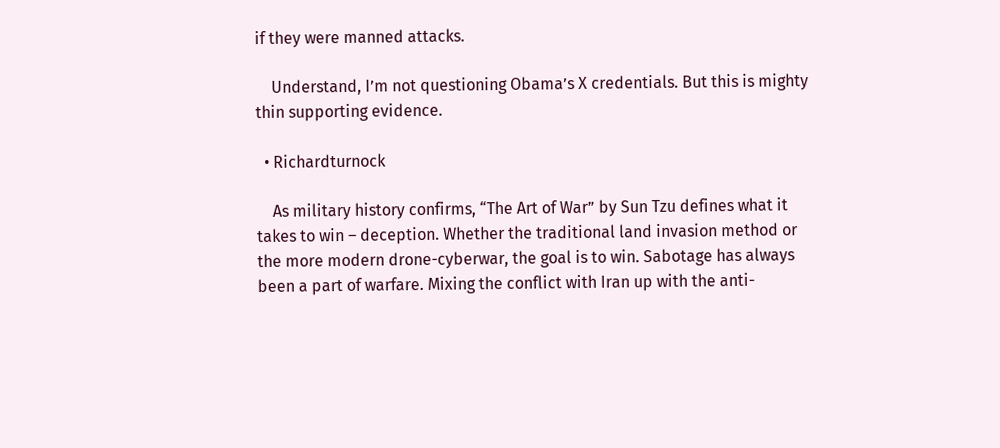if they were manned attacks.

    Understand, I’m not questioning Obama’s X credentials. But this is mighty thin supporting evidence.

  • Richardturnock

    As military history confirms, “The Art of War” by Sun Tzu defines what it takes to win – deception. Whether the traditional land invasion method or the more modern drone-cyberwar, the goal is to win. Sabotage has always been a part of warfare. Mixing the conflict with Iran up with the anti-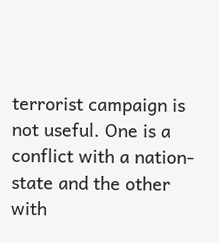terrorist campaign is not useful. One is a conflict with a nation-state and the other with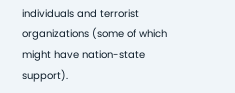individuals and terrorist organizations (some of which might have nation-state support).